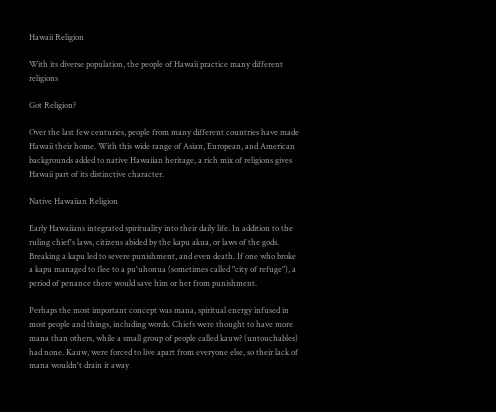Hawaii Religion

With its diverse population, the people of Hawaii practice many different religions

Got Religion?

Over the last few centuries, people from many different countries have made Hawaii their home. With this wide range of Asian, European, and American backgrounds added to native Hawaiian heritage, a rich mix of religions gives Hawaii part of its distinctive character.

Native Hawaiian Religion

Early Hawaiians integrated spirituality into their daily life. In addition to the ruling chief's laws, citizens abided by the kapu akua, or laws of the gods. Breaking a kapu led to severe punishment, and even death. If one who broke a kapu managed to flee to a pu'uhonua (sometimes called "city of refuge"), a period of penance there would save him or her from punishment.

Perhaps the most important concept was mana, spiritual energy infused in most people and things, including words. Chiefs were thought to have more mana than others, while a small group of people called kauw? (untouchables) had none. Kauw, were forced to live apart from everyone else, so their lack of mana wouldn't drain it away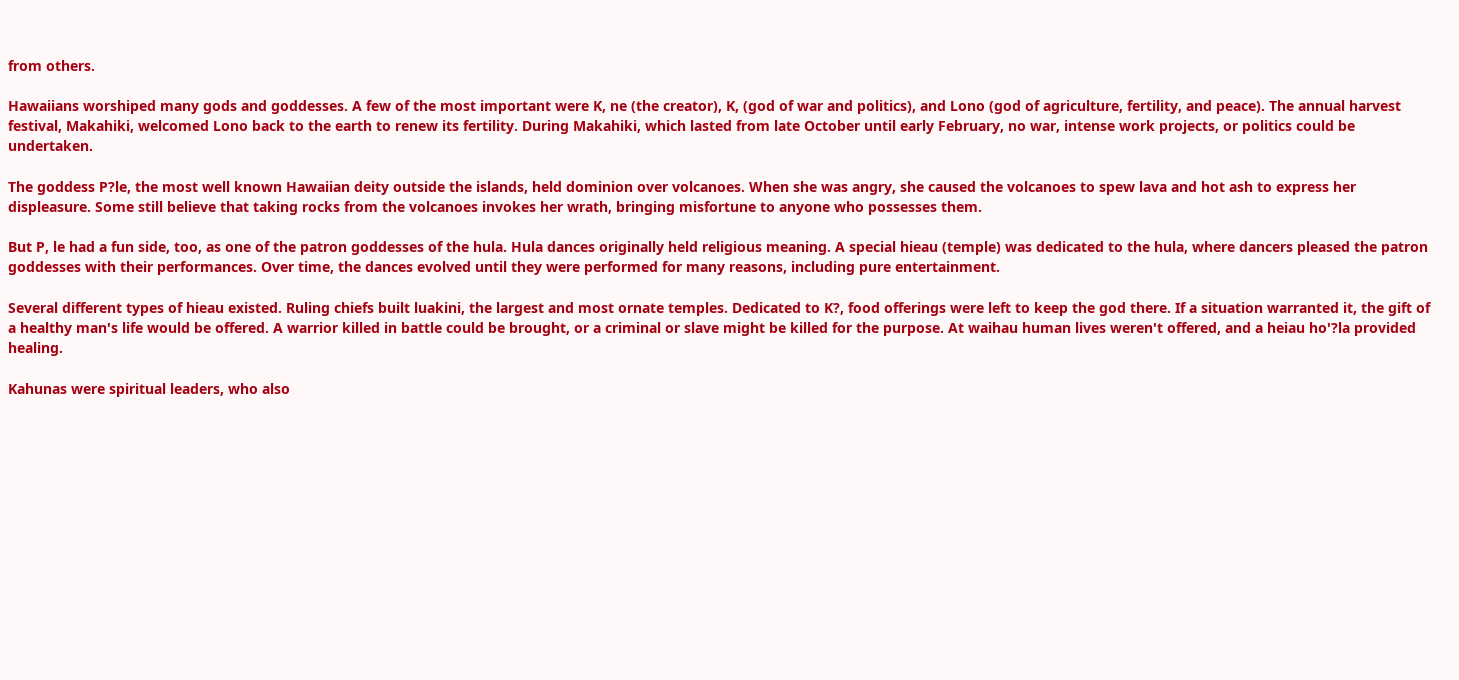from others.

Hawaiians worshiped many gods and goddesses. A few of the most important were K, ne (the creator), K, (god of war and politics), and Lono (god of agriculture, fertility, and peace). The annual harvest festival, Makahiki, welcomed Lono back to the earth to renew its fertility. During Makahiki, which lasted from late October until early February, no war, intense work projects, or politics could be undertaken.

The goddess P?le, the most well known Hawaiian deity outside the islands, held dominion over volcanoes. When she was angry, she caused the volcanoes to spew lava and hot ash to express her displeasure. Some still believe that taking rocks from the volcanoes invokes her wrath, bringing misfortune to anyone who possesses them.

But P, le had a fun side, too, as one of the patron goddesses of the hula. Hula dances originally held religious meaning. A special hieau (temple) was dedicated to the hula, where dancers pleased the patron goddesses with their performances. Over time, the dances evolved until they were performed for many reasons, including pure entertainment.

Several different types of hieau existed. Ruling chiefs built luakini, the largest and most ornate temples. Dedicated to K?, food offerings were left to keep the god there. If a situation warranted it, the gift of a healthy man's life would be offered. A warrior killed in battle could be brought, or a criminal or slave might be killed for the purpose. At waihau human lives weren't offered, and a heiau ho'?la provided healing.

Kahunas were spiritual leaders, who also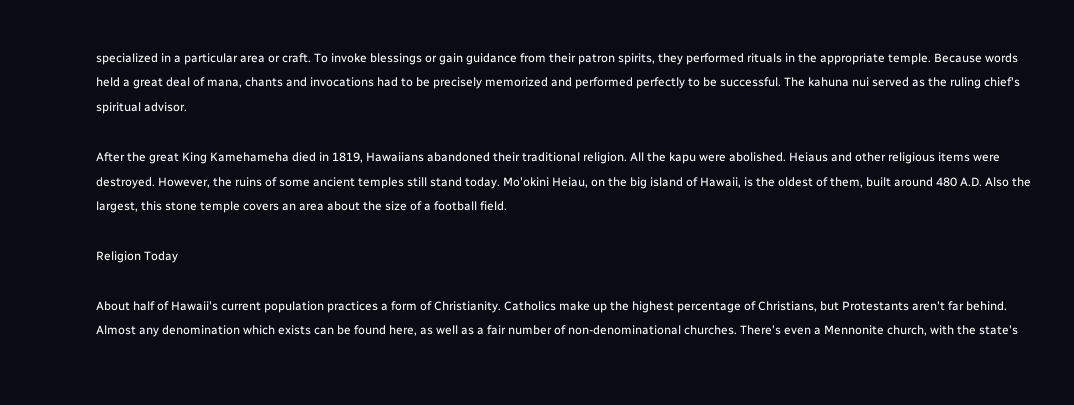specialized in a particular area or craft. To invoke blessings or gain guidance from their patron spirits, they performed rituals in the appropriate temple. Because words held a great deal of mana, chants and invocations had to be precisely memorized and performed perfectly to be successful. The kahuna nui served as the ruling chief's spiritual advisor.

After the great King Kamehameha died in 1819, Hawaiians abandoned their traditional religion. All the kapu were abolished. Heiaus and other religious items were destroyed. However, the ruins of some ancient temples still stand today. Mo'okini Heiau, on the big island of Hawaii, is the oldest of them, built around 480 A.D. Also the largest, this stone temple covers an area about the size of a football field.

Religion Today

About half of Hawaii's current population practices a form of Christianity. Catholics make up the highest percentage of Christians, but Protestants aren't far behind. Almost any denomination which exists can be found here, as well as a fair number of non-denominational churches. There's even a Mennonite church, with the state's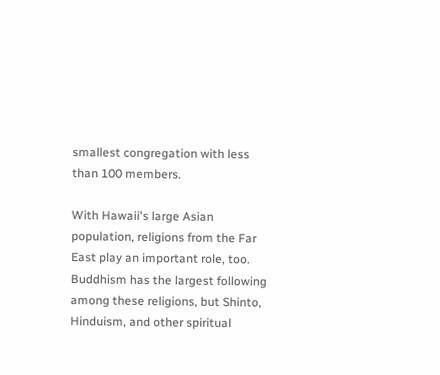smallest congregation with less than 100 members.

With Hawaii's large Asian population, religions from the Far East play an important role, too. Buddhism has the largest following among these religions, but Shinto, Hinduism, and other spiritual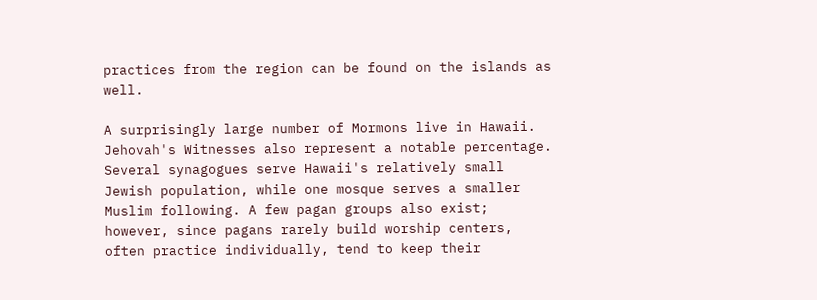practices from the region can be found on the islands as well.

A surprisingly large number of Mormons live in Hawaii. Jehovah's Witnesses also represent a notable percentage. Several synagogues serve Hawaii's relatively small Jewish population, while one mosque serves a smaller Muslim following. A few pagan groups also exist; however, since pagans rarely build worship centers, often practice individually, tend to keep their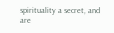spirituality a secret, and are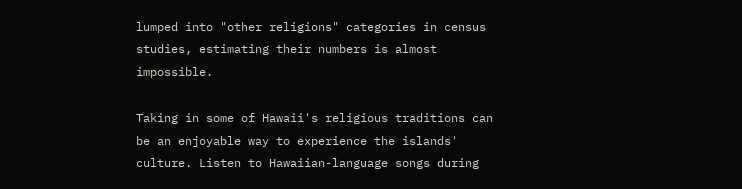lumped into "other religions" categories in census studies, estimating their numbers is almost impossible.

Taking in some of Hawaii's religious traditions can be an enjoyable way to experience the islands' culture. Listen to Hawaiian-language songs during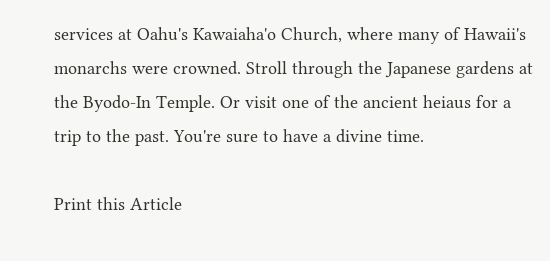services at Oahu's Kawaiaha'o Church, where many of Hawaii's monarchs were crowned. Stroll through the Japanese gardens at the Byodo-In Temple. Or visit one of the ancient heiaus for a trip to the past. You're sure to have a divine time.

Print this Article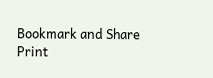Bookmark and Share
Print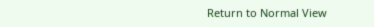Return to Normal View